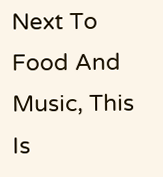Next To Food And Music, This Is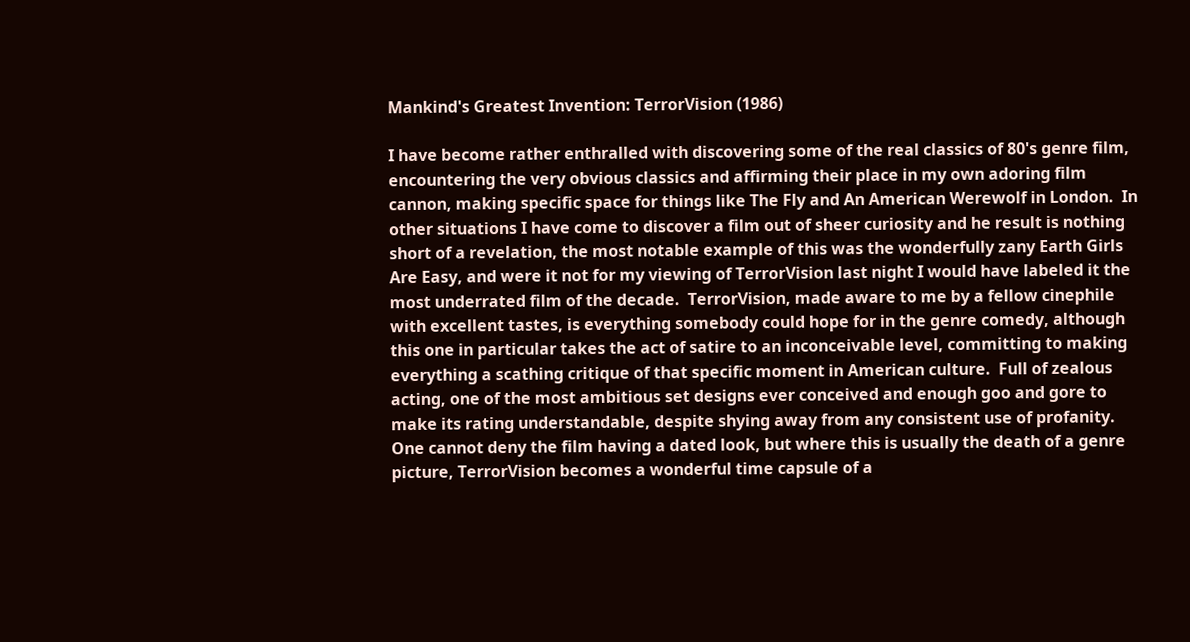Mankind's Greatest Invention: TerrorVision (1986)

I have become rather enthralled with discovering some of the real classics of 80's genre film, encountering the very obvious classics and affirming their place in my own adoring film cannon, making specific space for things like The Fly and An American Werewolf in London.  In other situations I have come to discover a film out of sheer curiosity and he result is nothing short of a revelation, the most notable example of this was the wonderfully zany Earth Girls Are Easy, and were it not for my viewing of TerrorVision last night I would have labeled it the most underrated film of the decade.  TerrorVision, made aware to me by a fellow cinephile with excellent tastes, is everything somebody could hope for in the genre comedy, although this one in particular takes the act of satire to an inconceivable level, committing to making everything a scathing critique of that specific moment in American culture.  Full of zealous acting, one of the most ambitious set designs ever conceived and enough goo and gore to make its rating understandable, despite shying away from any consistent use of profanity.  One cannot deny the film having a dated look, but where this is usually the death of a genre picture, TerrorVision becomes a wonderful time capsule of a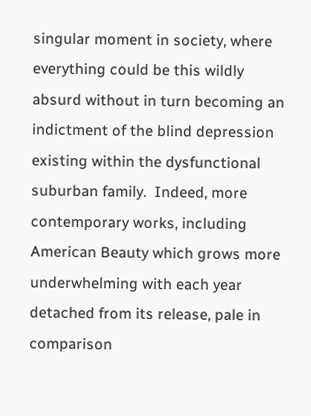singular moment in society, where everything could be this wildly absurd without in turn becoming an indictment of the blind depression existing within the dysfunctional suburban family.  Indeed, more contemporary works, including American Beauty which grows more underwhelming with each year detached from its release, pale in comparison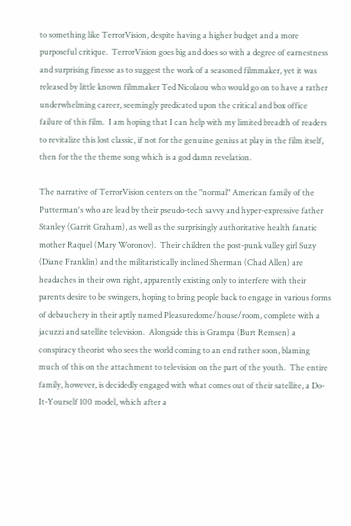to something like TerrorVision, despite having a higher budget and a more purposeful critique.  TerrorVision goes big and does so with a degree of earnestness and surprising finesse as to suggest the work of a seasoned filmmaker, yet it was released by little known filmmaker Ted Nicolaou who would go on to have a rather underwhelming career, seemingly predicated upon the critical and box office failure of this film.  I am hoping that I can help with my limited breadth of readers to revitalize this lost classic, if not for the genuine genius at play in the film itself, then for the the theme song which is a god damn revelation.

The narrative of TerrorVision centers on the "normal" American family of the Putterman's who are lead by their pseudo-tech savvy and hyper-expressive father Stanley (Garrit Graham), as well as the surprisingly authoritative health fanatic mother Raquel (Mary Woronov).  Their children the post-punk valley girl Suzy (Diane Franklin) and the militaristically inclined Sherman (Chad Allen) are headaches in their own right, apparently existing only to interfere with their parents desire to be swingers, hoping to bring people back to engage in various forms of debauchery in their aptly named Pleasuredome/house/room, complete with a jacuzzi and satellite television.  Alongside this is Grampa (Burt Remsen) a conspiracy theorist who sees the world coming to an end rather soon, blaming much of this on the attachment to television on the part of the youth.  The entire family, however, is decidedly engaged with what comes out of their satellite, a Do-It-Yourself 100 model, which after a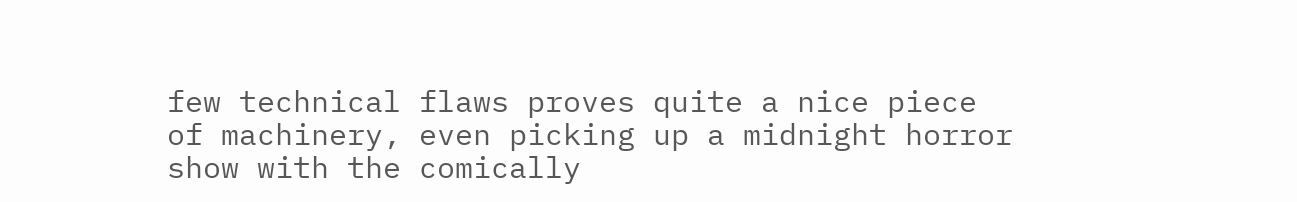few technical flaws proves quite a nice piece of machinery, even picking up a midnight horror show with the comically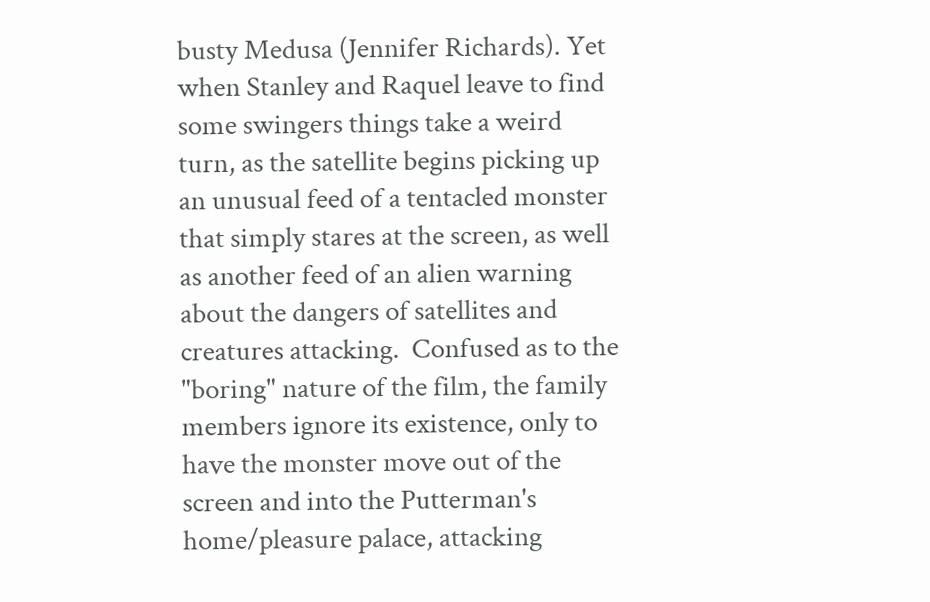busty Medusa (Jennifer Richards). Yet when Stanley and Raquel leave to find some swingers things take a weird turn, as the satellite begins picking up an unusual feed of a tentacled monster that simply stares at the screen, as well as another feed of an alien warning about the dangers of satellites and creatures attacking.  Confused as to the "boring" nature of the film, the family members ignore its existence, only to have the monster move out of the screen and into the Putterman's home/pleasure palace, attacking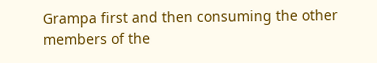Grampa first and then consuming the other members of the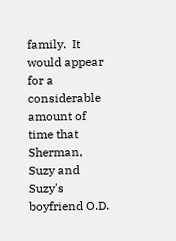family.  It would appear for a considerable amount of time that Sherman, Suzy and Suzy's boyfriend O.D.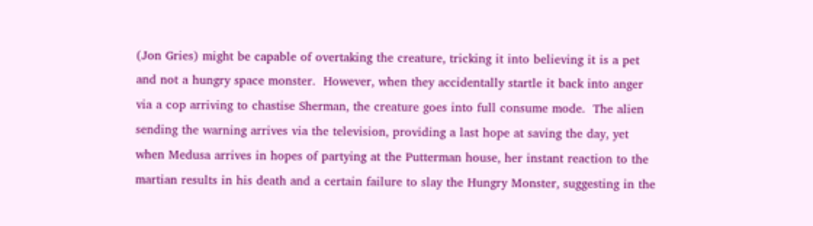(Jon Gries) might be capable of overtaking the creature, tricking it into believing it is a pet and not a hungry space monster.  However, when they accidentally startle it back into anger via a cop arriving to chastise Sherman, the creature goes into full consume mode.  The alien sending the warning arrives via the television, providing a last hope at saving the day, yet when Medusa arrives in hopes of partying at the Putterman house, her instant reaction to the martian results in his death and a certain failure to slay the Hungry Monster, suggesting in the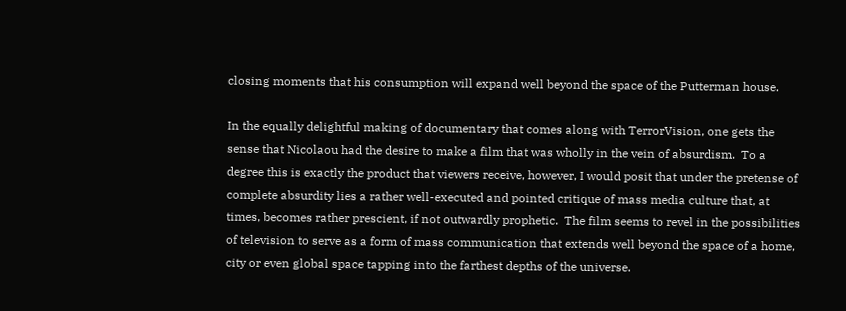closing moments that his consumption will expand well beyond the space of the Putterman house.

In the equally delightful making of documentary that comes along with TerrorVision, one gets the sense that Nicolaou had the desire to make a film that was wholly in the vein of absurdism.  To a degree this is exactly the product that viewers receive, however, I would posit that under the pretense of complete absurdity lies a rather well-executed and pointed critique of mass media culture that, at times, becomes rather prescient, if not outwardly prophetic.  The film seems to revel in the possibilities of television to serve as a form of mass communication that extends well beyond the space of a home, city or even global space tapping into the farthest depths of the universe.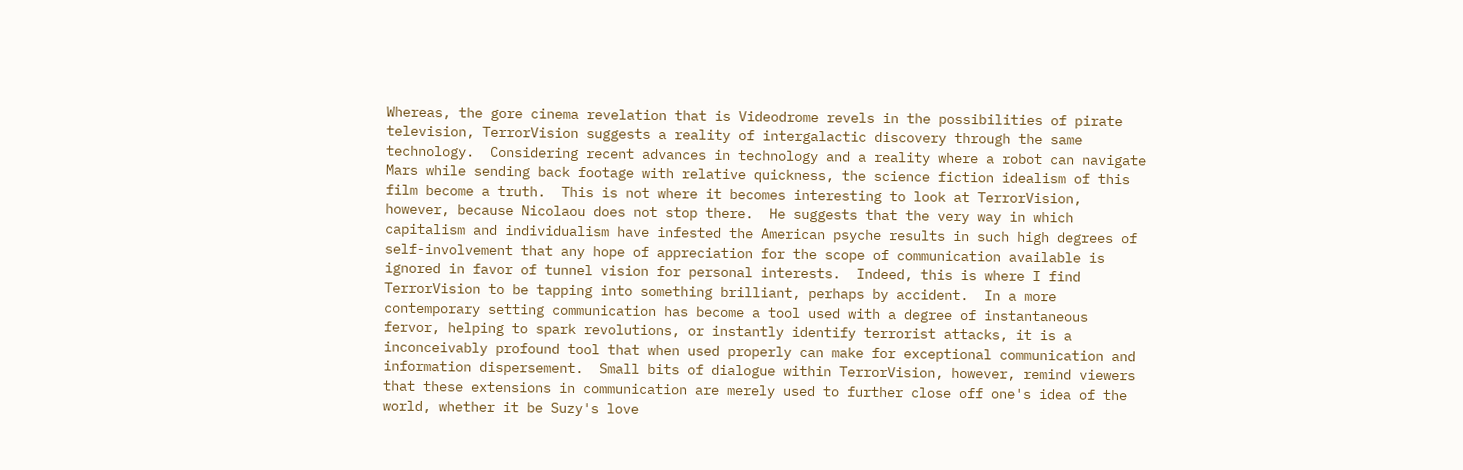Whereas, the gore cinema revelation that is Videodrome revels in the possibilities of pirate television, TerrorVision suggests a reality of intergalactic discovery through the same technology.  Considering recent advances in technology and a reality where a robot can navigate Mars while sending back footage with relative quickness, the science fiction idealism of this film become a truth.  This is not where it becomes interesting to look at TerrorVision, however, because Nicolaou does not stop there.  He suggests that the very way in which capitalism and individualism have infested the American psyche results in such high degrees of self-involvement that any hope of appreciation for the scope of communication available is ignored in favor of tunnel vision for personal interests.  Indeed, this is where I find TerrorVision to be tapping into something brilliant, perhaps by accident.  In a more contemporary setting communication has become a tool used with a degree of instantaneous fervor, helping to spark revolutions, or instantly identify terrorist attacks, it is a inconceivably profound tool that when used properly can make for exceptional communication and information dispersement.  Small bits of dialogue within TerrorVision, however, remind viewers that these extensions in communication are merely used to further close off one's idea of the world, whether it be Suzy's love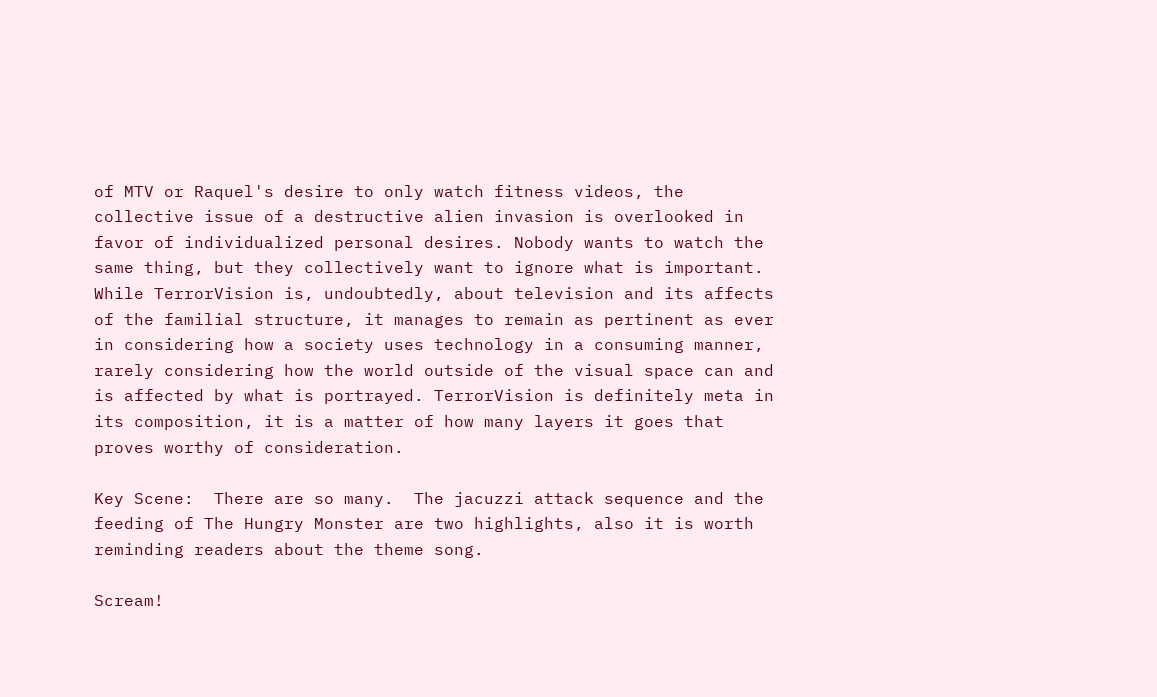of MTV or Raquel's desire to only watch fitness videos, the collective issue of a destructive alien invasion is overlooked in favor of individualized personal desires. Nobody wants to watch the same thing, but they collectively want to ignore what is important.  While TerrorVision is, undoubtedly, about television and its affects of the familial structure, it manages to remain as pertinent as ever in considering how a society uses technology in a consuming manner, rarely considering how the world outside of the visual space can and is affected by what is portrayed. TerrorVision is definitely meta in its composition, it is a matter of how many layers it goes that proves worthy of consideration.

Key Scene:  There are so many.  The jacuzzi attack sequence and the feeding of The Hungry Monster are two highlights, also it is worth reminding readers about the theme song.

Scream!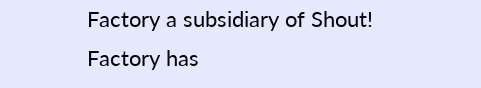Factory a subsidiary of Shout! Factory has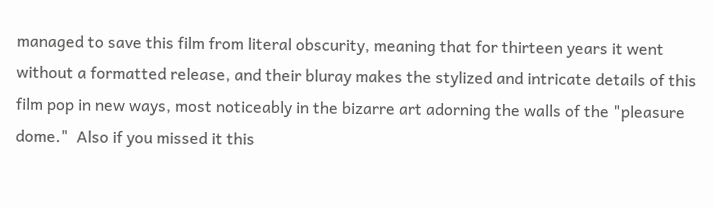managed to save this film from literal obscurity, meaning that for thirteen years it went without a formatted release, and their bluray makes the stylized and intricate details of this film pop in new ways, most noticeably in the bizarre art adorning the walls of the "pleasure dome."  Also if you missed it this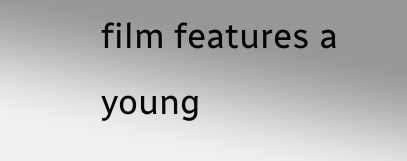film features a young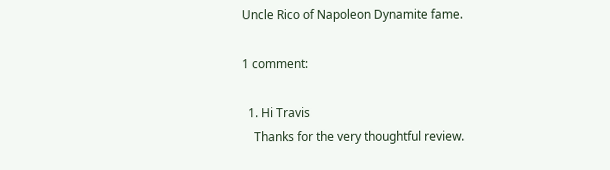Uncle Rico of Napoleon Dynamite fame.

1 comment:

  1. Hi Travis
    Thanks for the very thoughtful review.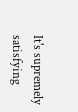It's supremely satisfying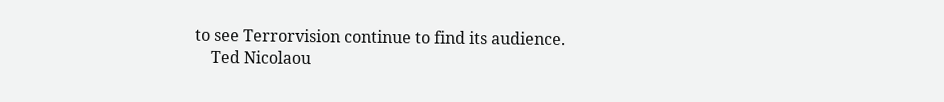to see Terrorvision continue to find its audience.
    Ted Nicolaou